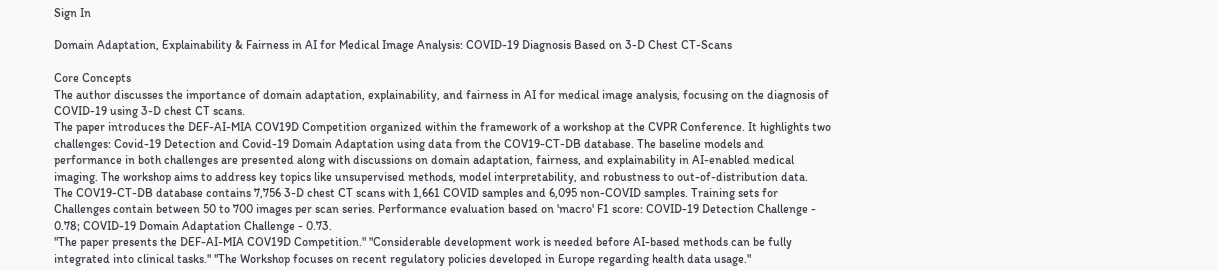Sign In

Domain Adaptation, Explainability & Fairness in AI for Medical Image Analysis: COVID-19 Diagnosis Based on 3-D Chest CT-Scans

Core Concepts
The author discusses the importance of domain adaptation, explainability, and fairness in AI for medical image analysis, focusing on the diagnosis of COVID-19 using 3-D chest CT scans.
The paper introduces the DEF-AI-MIA COV19D Competition organized within the framework of a workshop at the CVPR Conference. It highlights two challenges: Covid-19 Detection and Covid-19 Domain Adaptation using data from the COV19-CT-DB database. The baseline models and performance in both challenges are presented along with discussions on domain adaptation, fairness, and explainability in AI-enabled medical imaging. The workshop aims to address key topics like unsupervised methods, model interpretability, and robustness to out-of-distribution data.
The COV19-CT-DB database contains 7,756 3-D chest CT scans with 1,661 COVID samples and 6,095 non-COVID samples. Training sets for Challenges contain between 50 to 700 images per scan series. Performance evaluation based on 'macro' F1 score: COVID-19 Detection Challenge - 0.78; COVID-19 Domain Adaptation Challenge - 0.73.
"The paper presents the DEF-AI-MIA COV19D Competition." "Considerable development work is needed before AI-based methods can be fully integrated into clinical tasks." "The Workshop focuses on recent regulatory policies developed in Europe regarding health data usage."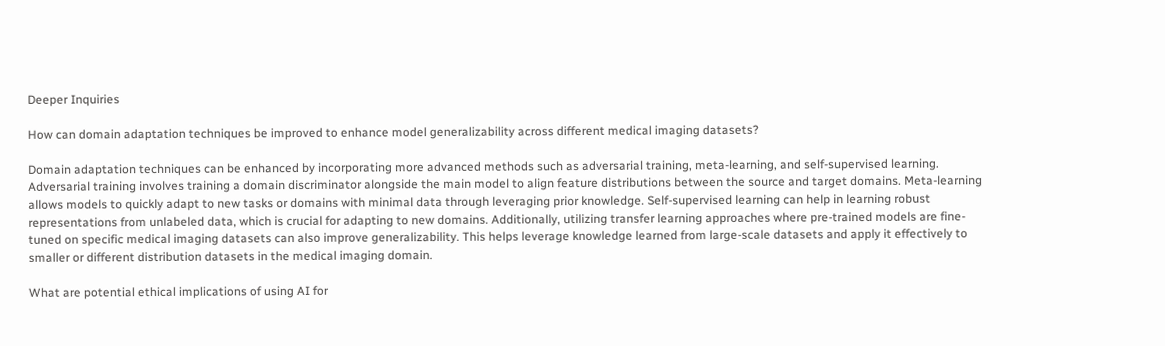Deeper Inquiries

How can domain adaptation techniques be improved to enhance model generalizability across different medical imaging datasets?

Domain adaptation techniques can be enhanced by incorporating more advanced methods such as adversarial training, meta-learning, and self-supervised learning. Adversarial training involves training a domain discriminator alongside the main model to align feature distributions between the source and target domains. Meta-learning allows models to quickly adapt to new tasks or domains with minimal data through leveraging prior knowledge. Self-supervised learning can help in learning robust representations from unlabeled data, which is crucial for adapting to new domains. Additionally, utilizing transfer learning approaches where pre-trained models are fine-tuned on specific medical imaging datasets can also improve generalizability. This helps leverage knowledge learned from large-scale datasets and apply it effectively to smaller or different distribution datasets in the medical imaging domain.

What are potential ethical implications of using AI for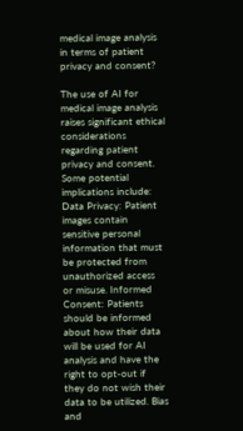medical image analysis in terms of patient privacy and consent?

The use of AI for medical image analysis raises significant ethical considerations regarding patient privacy and consent. Some potential implications include: Data Privacy: Patient images contain sensitive personal information that must be protected from unauthorized access or misuse. Informed Consent: Patients should be informed about how their data will be used for AI analysis and have the right to opt-out if they do not wish their data to be utilized. Bias and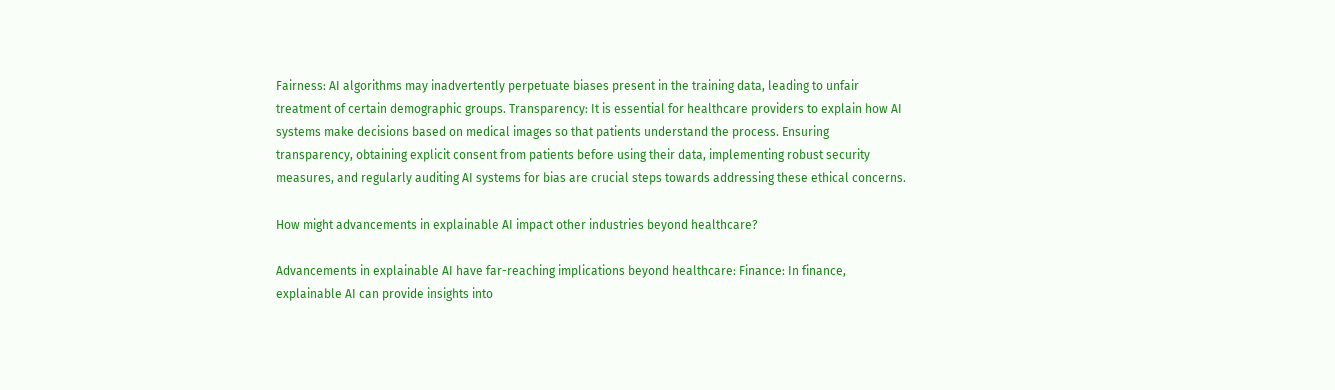Fairness: AI algorithms may inadvertently perpetuate biases present in the training data, leading to unfair treatment of certain demographic groups. Transparency: It is essential for healthcare providers to explain how AI systems make decisions based on medical images so that patients understand the process. Ensuring transparency, obtaining explicit consent from patients before using their data, implementing robust security measures, and regularly auditing AI systems for bias are crucial steps towards addressing these ethical concerns.

How might advancements in explainable AI impact other industries beyond healthcare?

Advancements in explainable AI have far-reaching implications beyond healthcare: Finance: In finance, explainable AI can provide insights into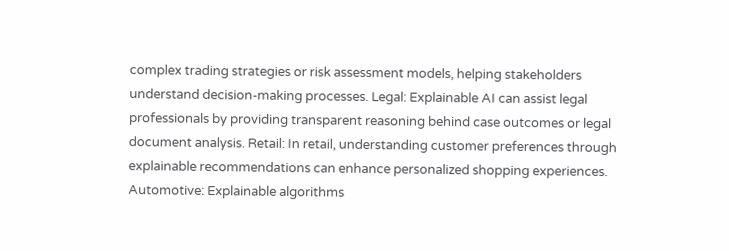complex trading strategies or risk assessment models, helping stakeholders understand decision-making processes. Legal: Explainable AI can assist legal professionals by providing transparent reasoning behind case outcomes or legal document analysis. Retail: In retail, understanding customer preferences through explainable recommendations can enhance personalized shopping experiences. Automotive: Explainable algorithms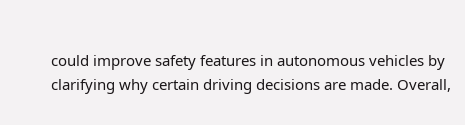could improve safety features in autonomous vehicles by clarifying why certain driving decisions are made. Overall,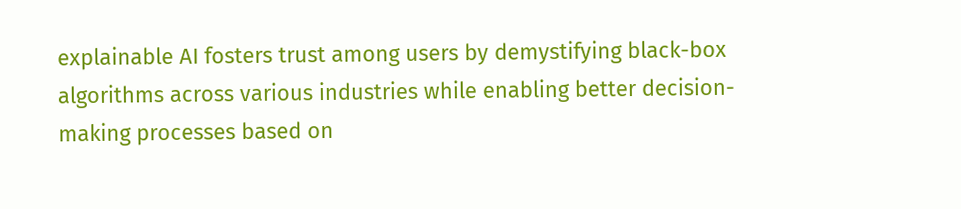explainable AI fosters trust among users by demystifying black-box algorithms across various industries while enabling better decision-making processes based on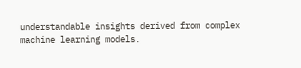understandable insights derived from complex machine learning models.